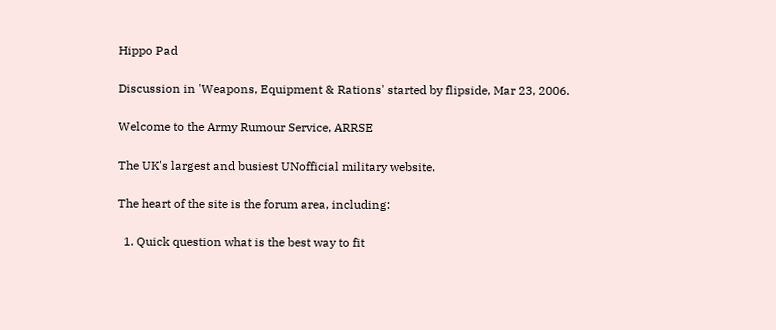Hippo Pad

Discussion in 'Weapons, Equipment & Rations' started by flipside, Mar 23, 2006.

Welcome to the Army Rumour Service, ARRSE

The UK's largest and busiest UNofficial military website.

The heart of the site is the forum area, including:

  1. Quick question what is the best way to fit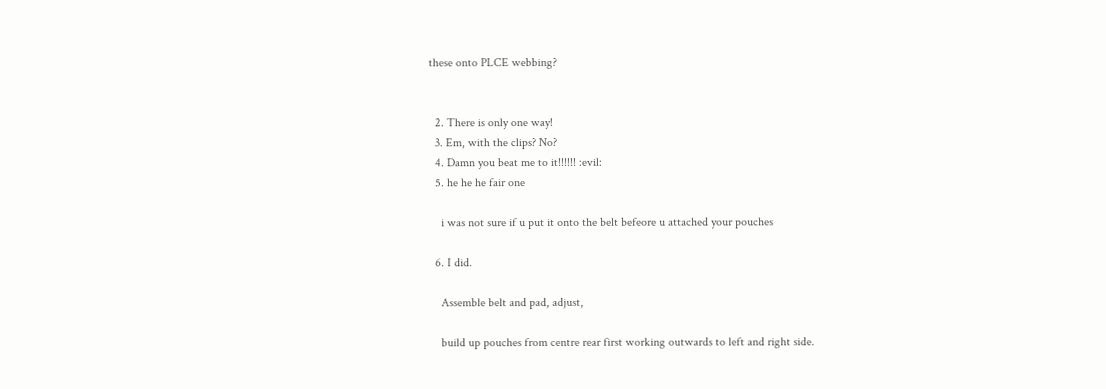these onto PLCE webbing?


  2. There is only one way!
  3. Em, with the clips? No?
  4. Damn you beat me to it!!!!!! :evil:
  5. he he he fair one

    i was not sure if u put it onto the belt befeore u attached your pouches

  6. I did.

    Assemble belt and pad, adjust,

    build up pouches from centre rear first working outwards to left and right side.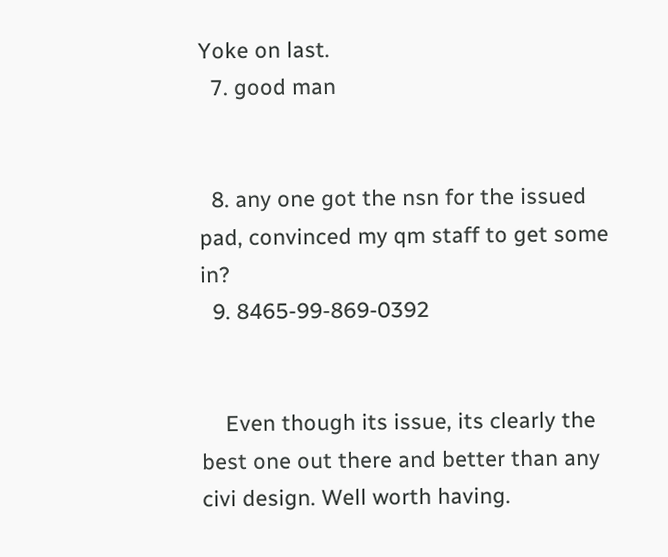Yoke on last.
  7. good man


  8. any one got the nsn for the issued pad, convinced my qm staff to get some in?
  9. 8465-99-869-0392


    Even though its issue, its clearly the best one out there and better than any civi design. Well worth having.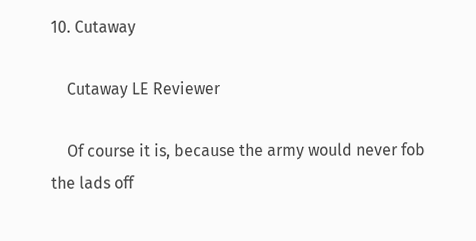10. Cutaway

    Cutaway LE Reviewer

    Of course it is, because the army would never fob the lads off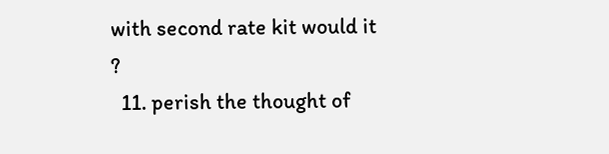with second rate kit would it ?
  11. perish the thought of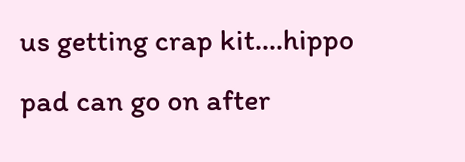us getting crap kit....hippo pad can go on after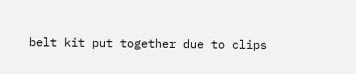belt kit put together due to clips